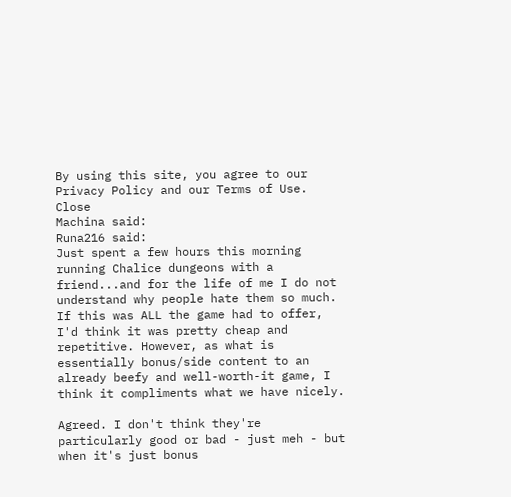By using this site, you agree to our Privacy Policy and our Terms of Use. Close
Machina said:
Runa216 said:
Just spent a few hours this morning running Chalice dungeons with a friend...and for the life of me I do not understand why people hate them so much. If this was ALL the game had to offer, I'd think it was pretty cheap and repetitive. However, as what is essentially bonus/side content to an already beefy and well-worth-it game, I think it compliments what we have nicely.

Agreed. I don't think they're particularly good or bad - just meh - but when it's just bonus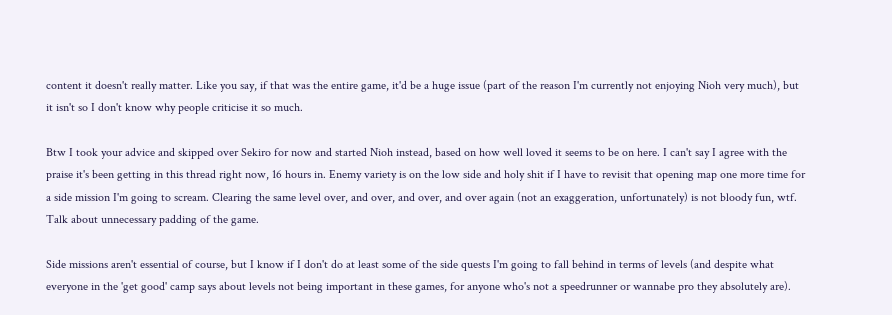content it doesn't really matter. Like you say, if that was the entire game, it'd be a huge issue (part of the reason I'm currently not enjoying Nioh very much), but it isn't so I don't know why people criticise it so much.

Btw I took your advice and skipped over Sekiro for now and started Nioh instead, based on how well loved it seems to be on here. I can't say I agree with the praise it's been getting in this thread right now, 16 hours in. Enemy variety is on the low side and holy shit if I have to revisit that opening map one more time for a side mission I'm going to scream. Clearing the same level over, and over, and over, and over again (not an exaggeration, unfortunately) is not bloody fun, wtf. Talk about unnecessary padding of the game.

Side missions aren't essential of course, but I know if I don't do at least some of the side quests I'm going to fall behind in terms of levels (and despite what everyone in the 'get good' camp says about levels not being important in these games, for anyone who's not a speedrunner or wannabe pro they absolutely are).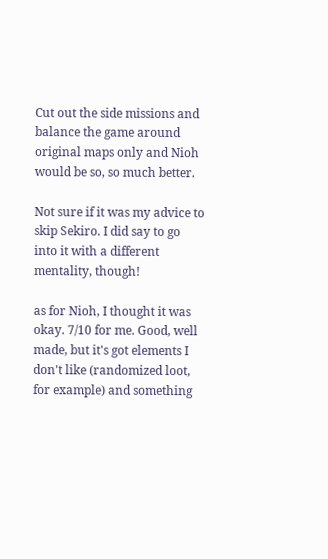Cut out the side missions and balance the game around original maps only and Nioh would be so, so much better.

Not sure if it was my advice to skip Sekiro. I did say to go into it with a different mentality, though!

as for Nioh, I thought it was okay. 7/10 for me. Good, well made, but it's got elements I don't like (randomized loot, for example) and something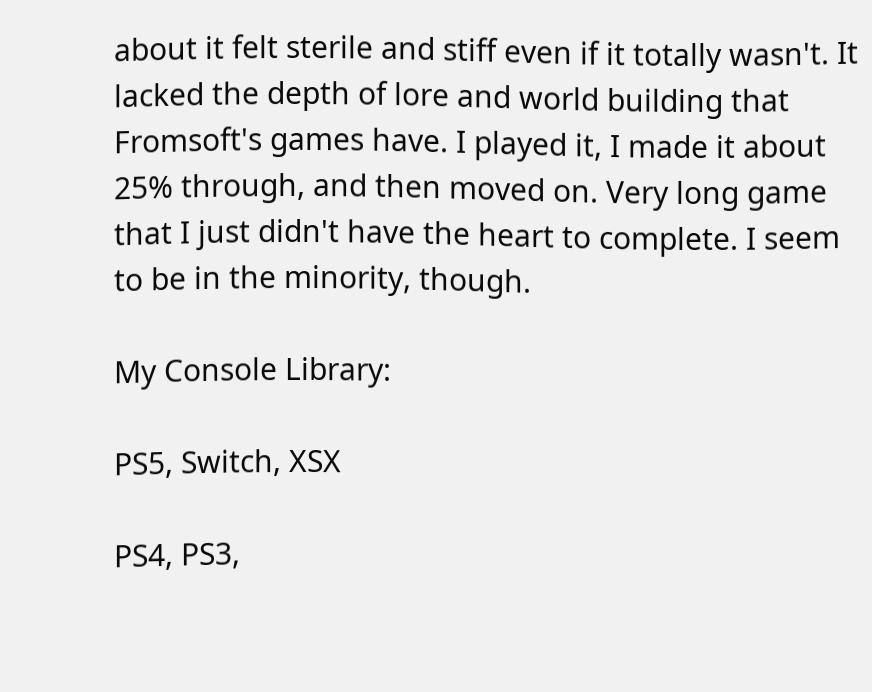about it felt sterile and stiff even if it totally wasn't. It lacked the depth of lore and world building that Fromsoft's games have. I played it, I made it about 25% through, and then moved on. Very long game that I just didn't have the heart to complete. I seem to be in the minority, though.

My Console Library:

PS5, Switch, XSX

PS4, PS3,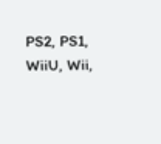PS2, PS1, WiiU, Wii,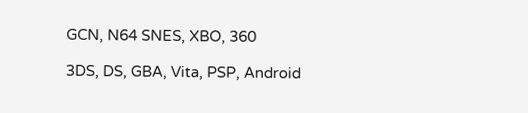GCN, N64 SNES, XBO, 360

3DS, DS, GBA, Vita, PSP, Android